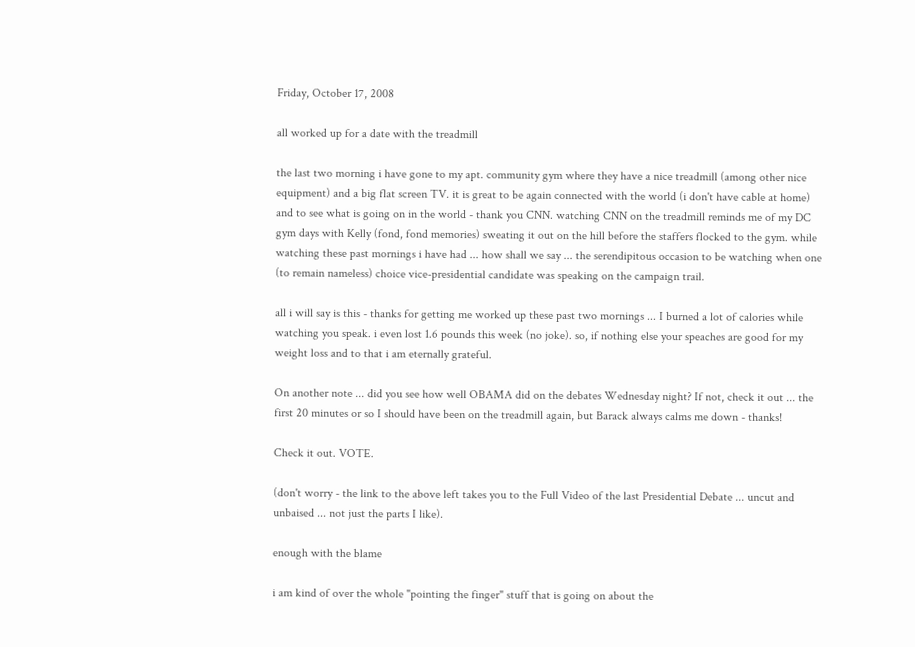Friday, October 17, 2008

all worked up for a date with the treadmill

the last two morning i have gone to my apt. community gym where they have a nice treadmill (among other nice equipment) and a big flat screen TV. it is great to be again connected with the world (i don't have cable at home) and to see what is going on in the world - thank you CNN. watching CNN on the treadmill reminds me of my DC gym days with Kelly (fond, fond memories) sweating it out on the hill before the staffers flocked to the gym. while watching these past mornings i have had ... how shall we say ... the serendipitous occasion to be watching when one (to remain nameless) choice vice-presidential candidate was speaking on the campaign trail.

all i will say is this - thanks for getting me worked up these past two mornings ... I burned a lot of calories while watching you speak. i even lost 1.6 pounds this week (no joke). so, if nothing else your speaches are good for my weight loss and to that i am eternally grateful.

On another note ... did you see how well OBAMA did on the debates Wednesday night? If not, check it out ... the first 20 minutes or so I should have been on the treadmill again, but Barack always calms me down - thanks!

Check it out. VOTE.

(don't worry - the link to the above left takes you to the Full Video of the last Presidential Debate ... uncut and unbaised ... not just the parts I like).

enough with the blame

i am kind of over the whole "pointing the finger" stuff that is going on about the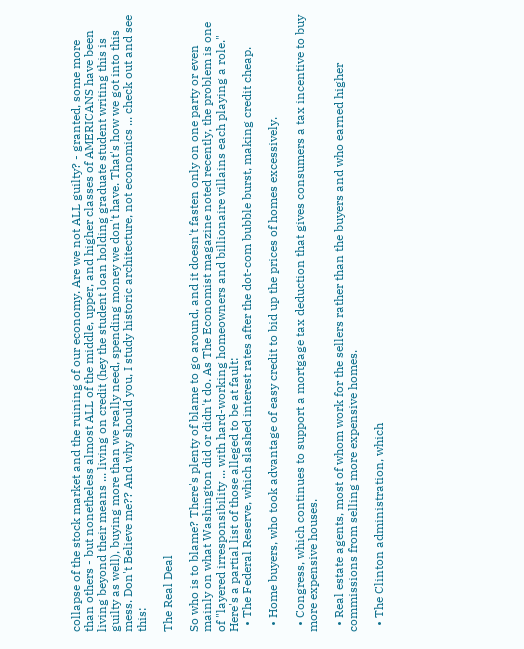collapse of the stock market and the ruining of our economy. Are we not ALL guilty? - granted, some more than others - but nonetheless almost ALL of the middle, upper, and higher classes of AMERICANS have been living beyond their means ... living on credit (hey the student loan holding graduate student writing this is guilty as well), buying more than we really need, spending money we don't have. That's how we got into this mess. Don't Believe me?? And why should you, I study historic architecture, not economics ... check out and see this:

The Real Deal

So who is to blame? There's plenty of blame to go around, and it doesn't fasten only on one party or even mainly on what Washington did or didn't do. As The Economist magazine noted recently, the problem is one of "layered irresponsibility ... with hard-working homeowners and billionaire villains each playing a role." Here's a partial list of those alleged to be at fault:
  • The Federal Reserve, which slashed interest rates after the dot-com bubble burst, making credit cheap.

  • Home buyers, who took advantage of easy credit to bid up the prices of homes excessively.

  • Congress, which continues to support a mortgage tax deduction that gives consumers a tax incentive to buy more expensive houses.

  • Real estate agents, most of whom work for the sellers rather than the buyers and who earned higher commissions from selling more expensive homes.

  • The Clinton administration, which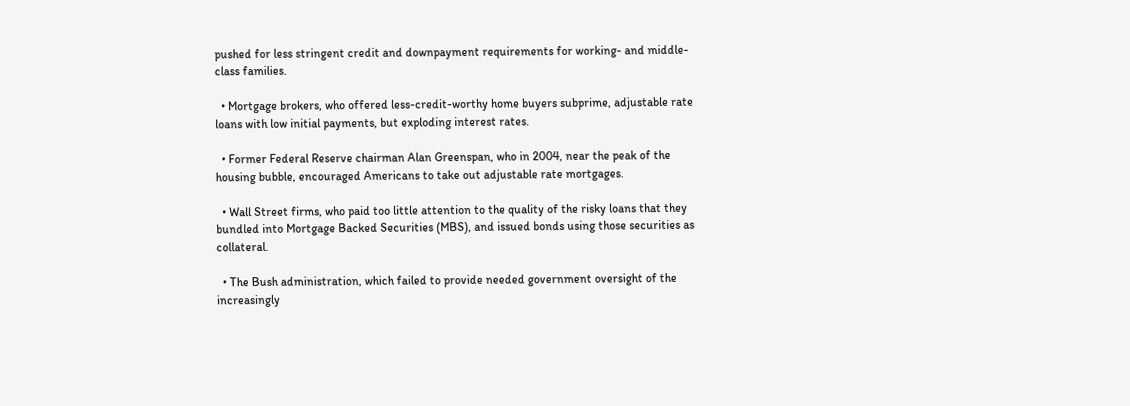pushed for less stringent credit and downpayment requirements for working- and middle-class families.

  • Mortgage brokers, who offered less-credit-worthy home buyers subprime, adjustable rate loans with low initial payments, but exploding interest rates.

  • Former Federal Reserve chairman Alan Greenspan, who in 2004, near the peak of the housing bubble, encouraged Americans to take out adjustable rate mortgages.

  • Wall Street firms, who paid too little attention to the quality of the risky loans that they bundled into Mortgage Backed Securities (MBS), and issued bonds using those securities as collateral.

  • The Bush administration, which failed to provide needed government oversight of the increasingly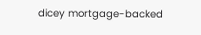dicey mortgage-backed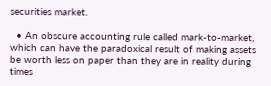securities market.

  • An obscure accounting rule called mark-to-market, which can have the paradoxical result of making assets be worth less on paper than they are in reality during times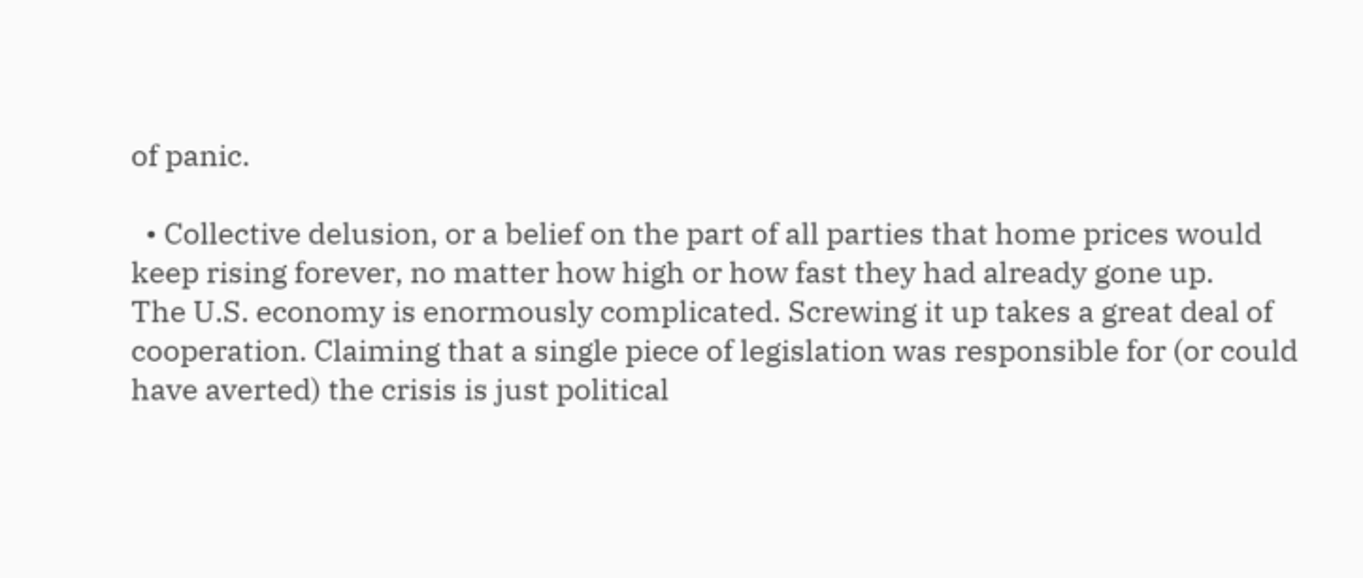of panic.

  • Collective delusion, or a belief on the part of all parties that home prices would keep rising forever, no matter how high or how fast they had already gone up.
The U.S. economy is enormously complicated. Screwing it up takes a great deal of cooperation. Claiming that a single piece of legislation was responsible for (or could have averted) the crisis is just political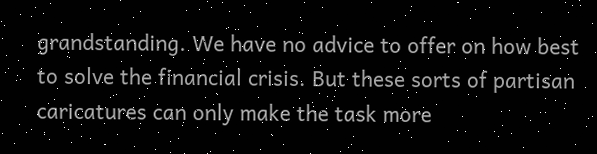grandstanding. We have no advice to offer on how best to solve the financial crisis. But these sorts of partisan caricatures can only make the task more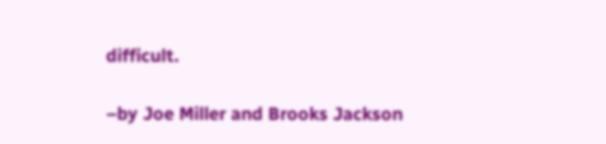difficult.

–by Joe Miller and Brooks Jackson